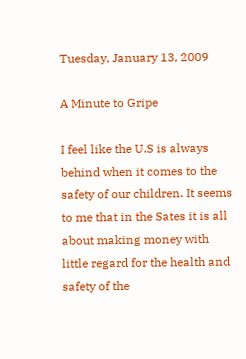Tuesday, January 13, 2009

A Minute to Gripe

I feel like the U.S is always behind when it comes to the safety of our children. It seems to me that in the Sates it is all about making money with little regard for the health and safety of the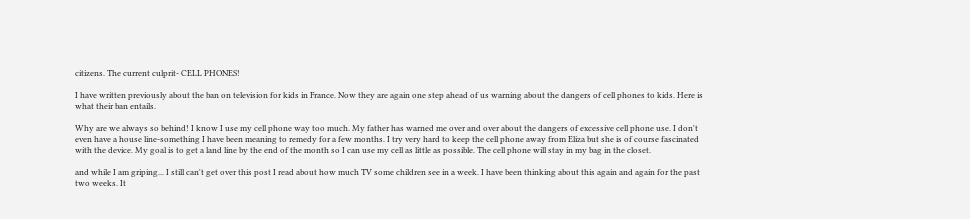citizens. The current culprit- CELL PHONES!

I have written previously about the ban on television for kids in France. Now they are again one step ahead of us warning about the dangers of cell phones to kids. Here is what their ban entails.

Why are we always so behind! I know I use my cell phone way too much. My father has warned me over and over about the dangers of excessive cell phone use. I don't even have a house line-something I have been meaning to remedy for a few months. I try very hard to keep the cell phone away from Eliza but she is of course fascinated with the device. My goal is to get a land line by the end of the month so I can use my cell as little as possible. The cell phone will stay in my bag in the closet.

and while I am griping... I still can't get over this post I read about how much TV some children see in a week. I have been thinking about this again and again for the past two weeks. It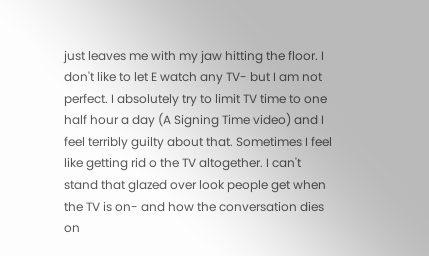just leaves me with my jaw hitting the floor. I don't like to let E watch any TV- but I am not perfect. I absolutely try to limit TV time to one half hour a day (A Signing Time video) and I feel terribly guilty about that. Sometimes I feel like getting rid o the TV altogether. I can't stand that glazed over look people get when the TV is on- and how the conversation dies on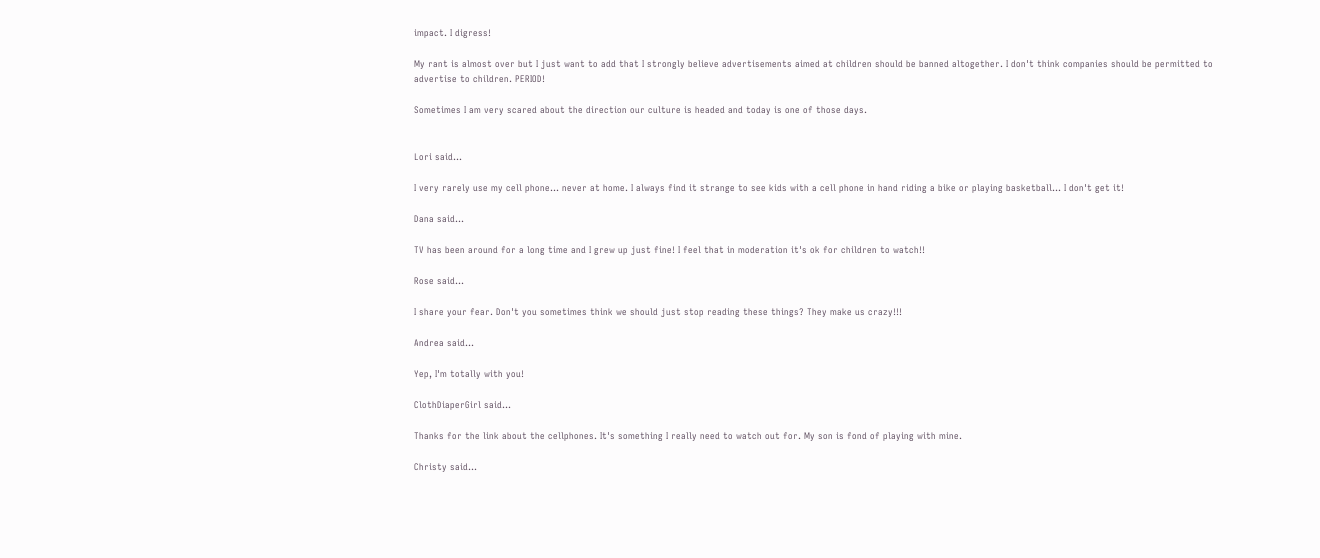impact. I digress!

My rant is almost over but I just want to add that I strongly believe advertisements aimed at children should be banned altogether. I don't think companies should be permitted to advertise to children. PERIOD!

Sometimes I am very scared about the direction our culture is headed and today is one of those days.


Lori said...

I very rarely use my cell phone... never at home. I always find it strange to see kids with a cell phone in hand riding a bike or playing basketball... I don't get it!

Dana said...

TV has been around for a long time and I grew up just fine! I feel that in moderation it's ok for children to watch!!

Rose said...

I share your fear. Don't you sometimes think we should just stop reading these things? They make us crazy!!!

Andrea said...

Yep, I'm totally with you!

ClothDiaperGirl said...

Thanks for the link about the cellphones. It's something I really need to watch out for. My son is fond of playing with mine.

Christy said...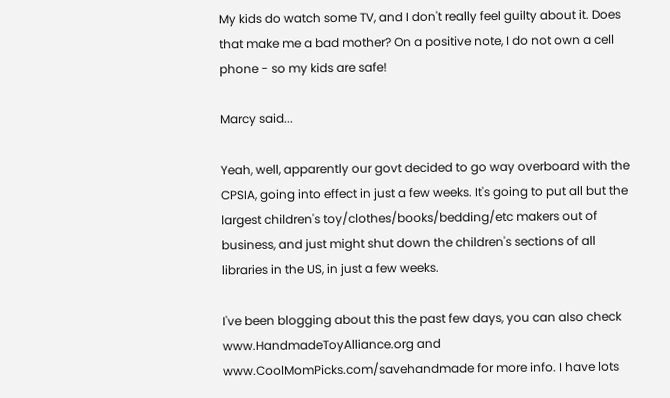My kids do watch some TV, and I don't really feel guilty about it. Does that make me a bad mother? On a positive note, I do not own a cell phone - so my kids are safe!

Marcy said...

Yeah, well, apparently our govt decided to go way overboard with the CPSIA, going into effect in just a few weeks. It's going to put all but the largest children's toy/clothes/books/bedding/etc makers out of business, and just might shut down the children's sections of all libraries in the US, in just a few weeks.

I've been blogging about this the past few days, you can also check www.HandmadeToyAlliance.org and www.CoolMomPicks.com/savehandmade for more info. I have lots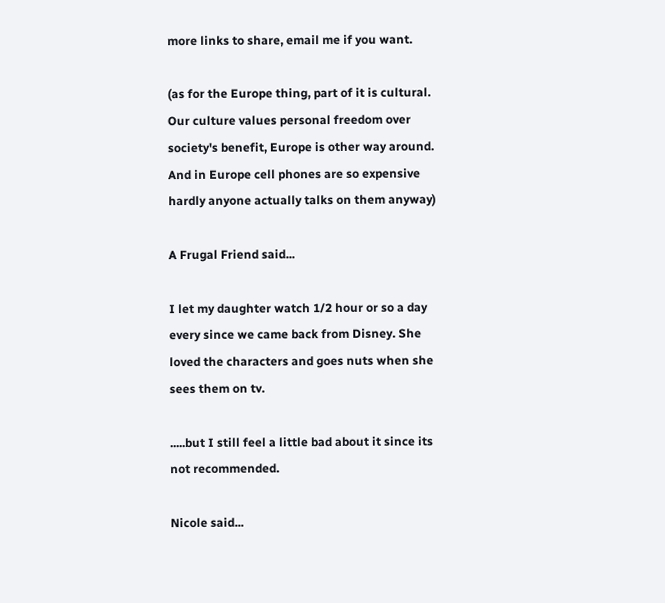more links to share, email me if you want.

(as for the Europe thing, part of it is cultural. Our culture values personal freedom over society's benefit, Europe is other way around. And in Europe cell phones are so expensive hardly anyone actually talks on them anyway)

A Frugal Friend said...

I let my daughter watch 1/2 hour or so a day every since we came back from Disney. She loved the characters and goes nuts when she sees them on tv.

.....but I still feel a little bad about it since its not recommended.

Nicole said...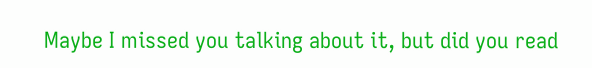Maybe I missed you talking about it, but did you read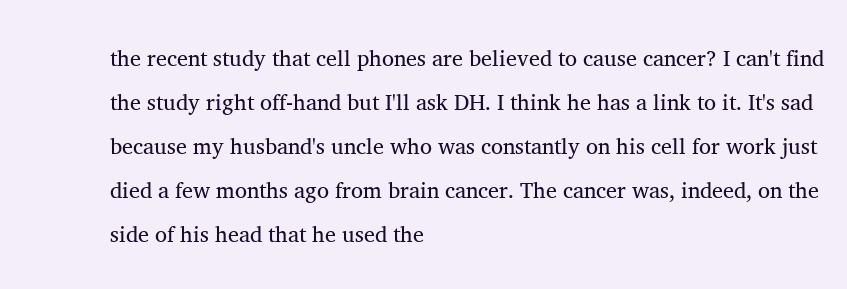the recent study that cell phones are believed to cause cancer? I can't find the study right off-hand but I'll ask DH. I think he has a link to it. It's sad because my husband's uncle who was constantly on his cell for work just died a few months ago from brain cancer. The cancer was, indeed, on the side of his head that he used the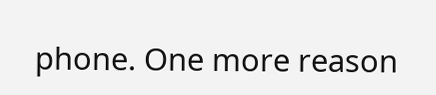phone. One more reason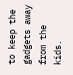to keep the gadgets away from the kids.